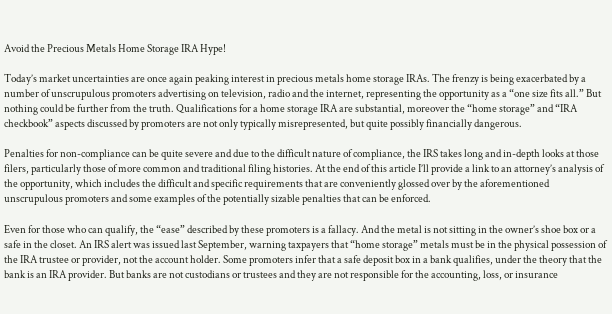Avoid the Precious Metals Home Storage IRA Hype!

Today’s market uncertainties are once again peaking interest in precious metals home storage IRAs. The frenzy is being exacerbated by a number of unscrupulous promoters advertising on television, radio and the internet, representing the opportunity as a “one size fits all.” But nothing could be further from the truth. Qualifications for a home storage IRA are substantial, moreover the “home storage” and “IRA checkbook” aspects discussed by promoters are not only typically misrepresented, but quite possibly financially dangerous.

Penalties for non-compliance can be quite severe and due to the difficult nature of compliance, the IRS takes long and in-depth looks at those filers, particularly those of more common and traditional filing histories. At the end of this article I’ll provide a link to an attorney’s analysis of the opportunity, which includes the difficult and specific requirements that are conveniently glossed over by the aforementioned unscrupulous promoters and some examples of the potentially sizable penalties that can be enforced.

Even for those who can qualify, the “ease” described by these promoters is a fallacy. And the metal is not sitting in the owner’s shoe box or a safe in the closet. An IRS alert was issued last September, warning taxpayers that “home storage” metals must be in the physical possession of the IRA trustee or provider, not the account holder. Some promoters infer that a safe deposit box in a bank qualifies, under the theory that the bank is an IRA provider. But banks are not custodians or trustees and they are not responsible for the accounting, loss, or insurance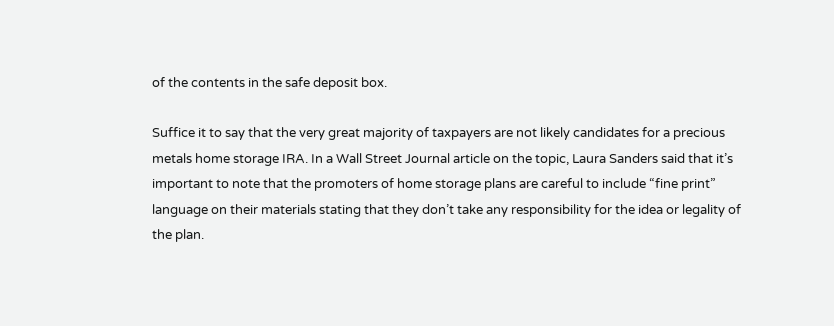of the contents in the safe deposit box.

Suffice it to say that the very great majority of taxpayers are not likely candidates for a precious metals home storage IRA. In a Wall Street Journal article on the topic, Laura Sanders said that it’s important to note that the promoters of home storage plans are careful to include “fine print” language on their materials stating that they don’t take any responsibility for the idea or legality of the plan.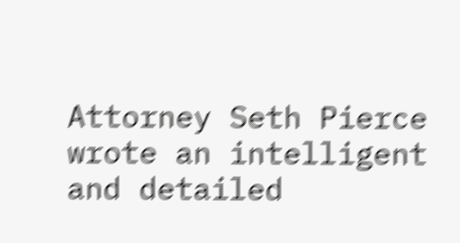Attorney Seth Pierce wrote an intelligent and detailed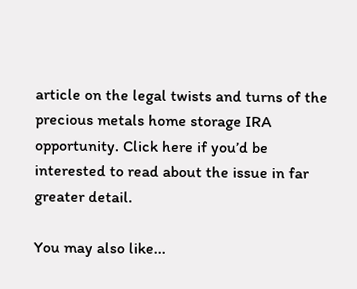article on the legal twists and turns of the precious metals home storage IRA opportunity. Click here if you’d be interested to read about the issue in far greater detail.

You may also like...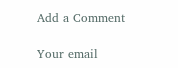Add a Comment

Your email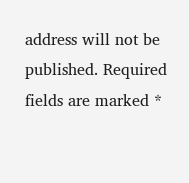address will not be published. Required fields are marked *